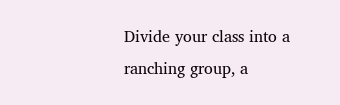Divide your class into a ranching group, a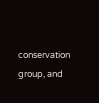conservation group, and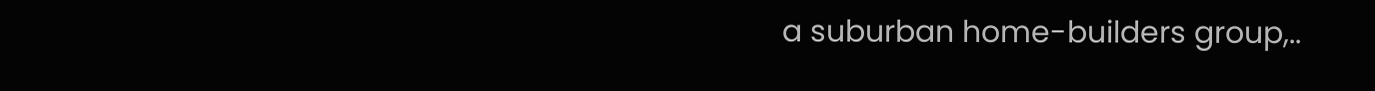a suburban home-builders group,..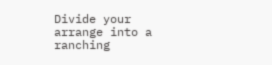Divide your arrange into a ranching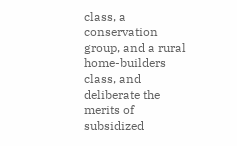class, a conservation group, and a rural home-builders class, and deliberate the merits of subsidized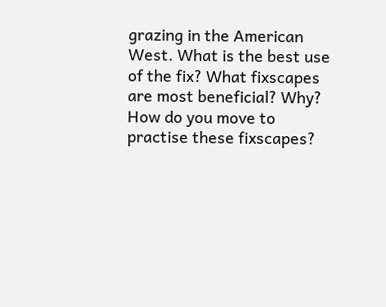grazing in the American West. What is the best use of the fix? What fixscapes are most beneficial? Why? How do you move to practise these fixscapes?